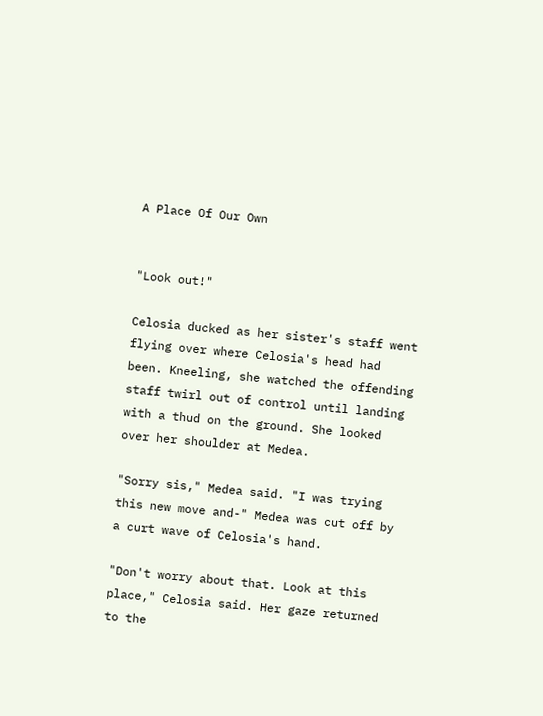A Place Of Our Own


"Look out!"

Celosia ducked as her sister's staff went flying over where Celosia's head had been. Kneeling, she watched the offending staff twirl out of control until landing with a thud on the ground. She looked over her shoulder at Medea.

"Sorry sis," Medea said. "I was trying this new move and-" Medea was cut off by a curt wave of Celosia's hand.

"Don't worry about that. Look at this place," Celosia said. Her gaze returned to the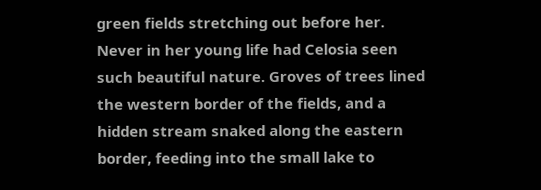green fields stretching out before her. Never in her young life had Celosia seen such beautiful nature. Groves of trees lined the western border of the fields, and a hidden stream snaked along the eastern border, feeding into the small lake to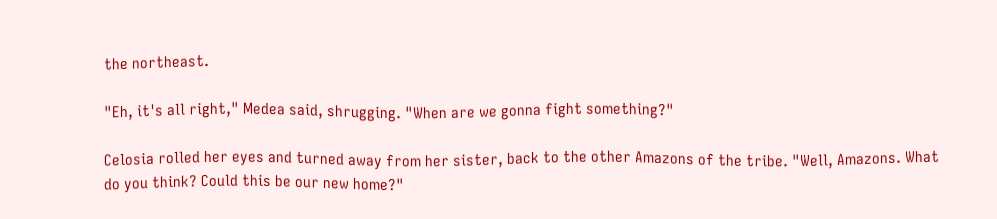the northeast.

"Eh, it's all right," Medea said, shrugging. "When are we gonna fight something?"

Celosia rolled her eyes and turned away from her sister, back to the other Amazons of the tribe. "Well, Amazons. What do you think? Could this be our new home?"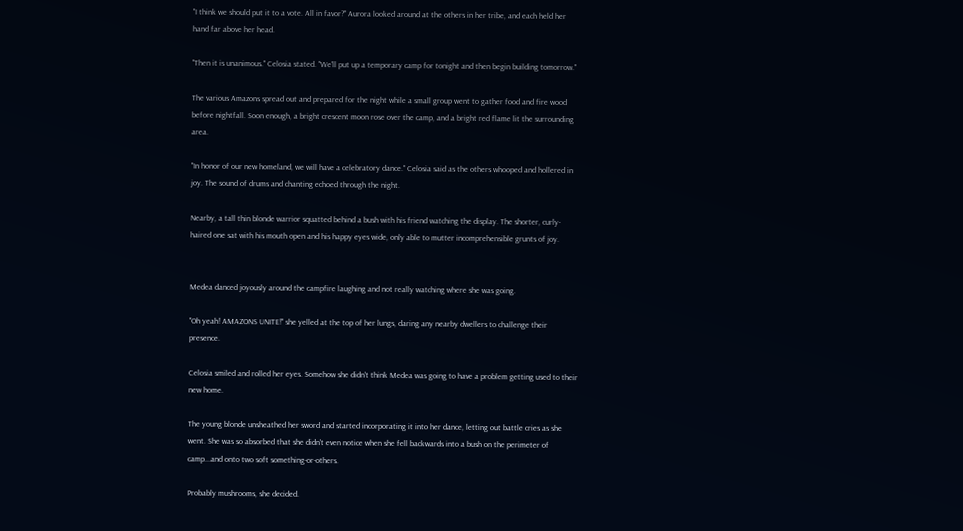"I think we should put it to a vote. All in favor?" Aurora looked around at the others in her tribe, and each held her hand far above her head.

"Then it is unanimous." Celosia stated. "We'll put up a temporary camp for tonight and then begin building tomorrow."

The various Amazons spread out and prepared for the night while a small group went to gather food and fire wood before nightfall. Soon enough, a bright crescent moon rose over the camp, and a bright red flame lit the surrounding area.

"In honor of our new homeland, we will have a celebratory dance." Celosia said as the others whooped and hollered in joy. The sound of drums and chanting echoed through the night.

Nearby, a tall thin blonde warrior squatted behind a bush with his friend watching the display. The shorter, curly-haired one sat with his mouth open and his happy eyes wide, only able to mutter incomprehensible grunts of joy.


Medea danced joyously around the campfire laughing and not really watching where she was going.

"Oh yeah! AMAZONS UNITE!" she yelled at the top of her lungs, daring any nearby dwellers to challenge their presence.

Celosia smiled and rolled her eyes. Somehow she didn't think Medea was going to have a problem getting used to their new home.

The young blonde unsheathed her sword and started incorporating it into her dance, letting out battle cries as she went. She was so absorbed that she didn't even notice when she fell backwards into a bush on the perimeter of camp...and onto two soft something-or-others.

Probably mushrooms, she decided.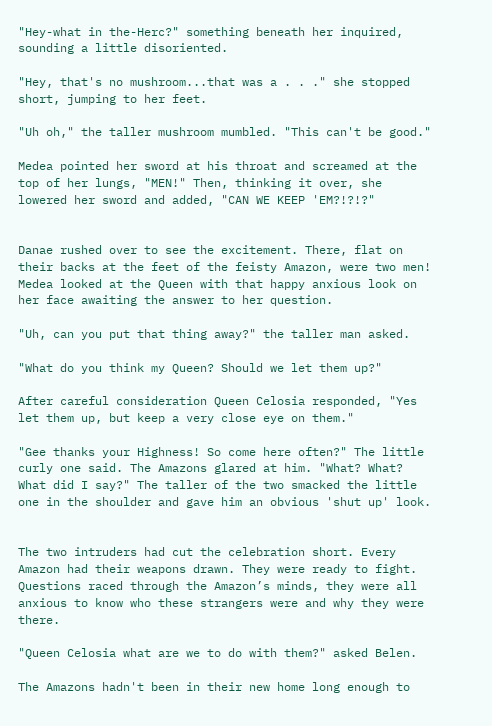"Hey-what in the-Herc?" something beneath her inquired, sounding a little disoriented.

"Hey, that's no mushroom...that was a . . ." she stopped short, jumping to her feet.

"Uh oh," the taller mushroom mumbled. "This can't be good."

Medea pointed her sword at his throat and screamed at the top of her lungs, "MEN!" Then, thinking it over, she lowered her sword and added, "CAN WE KEEP 'EM?!?!?"


Danae rushed over to see the excitement. There, flat on their backs at the feet of the feisty Amazon, were two men! Medea looked at the Queen with that happy anxious look on her face awaiting the answer to her question.

"Uh, can you put that thing away?" the taller man asked.

"What do you think my Queen? Should we let them up?"

After careful consideration Queen Celosia responded, "Yes let them up, but keep a very close eye on them."

"Gee thanks your Highness! So come here often?" The little curly one said. The Amazons glared at him. "What? What? What did I say?" The taller of the two smacked the little one in the shoulder and gave him an obvious 'shut up' look.


The two intruders had cut the celebration short. Every Amazon had their weapons drawn. They were ready to fight. Questions raced through the Amazon’s minds, they were all anxious to know who these strangers were and why they were there.

"Queen Celosia what are we to do with them?" asked Belen.

The Amazons hadn't been in their new home long enough to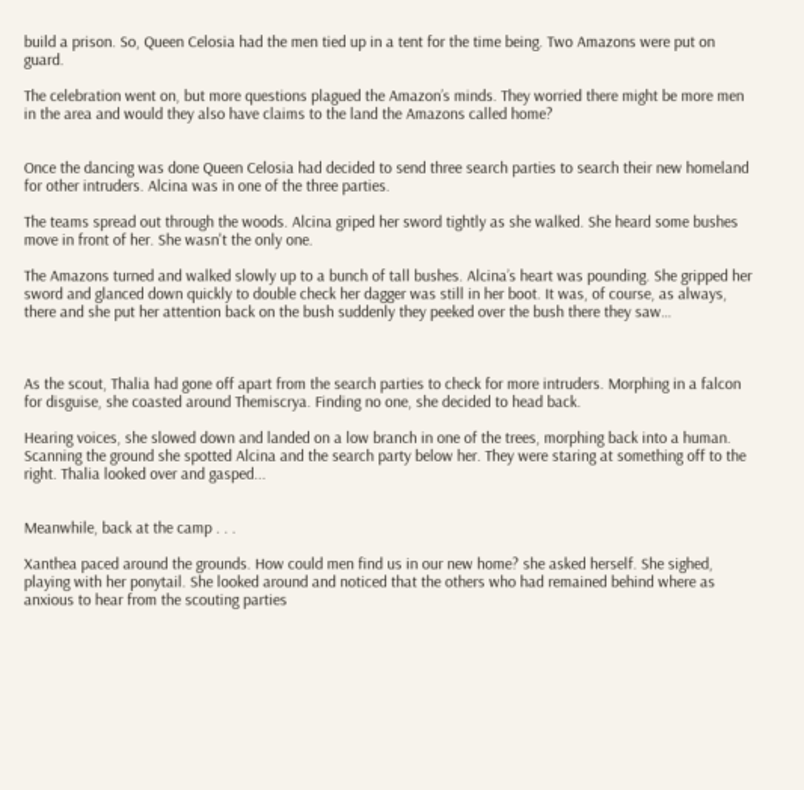build a prison. So, Queen Celosia had the men tied up in a tent for the time being. Two Amazons were put on guard.

The celebration went on, but more questions plagued the Amazon’s minds. They worried there might be more men in the area and would they also have claims to the land the Amazons called home?


Once the dancing was done Queen Celosia had decided to send three search parties to search their new homeland for other intruders. Alcina was in one of the three parties.

The teams spread out through the woods. Alcina griped her sword tightly as she walked. She heard some bushes move in front of her. She wasn't the only one.

The Amazons turned and walked slowly up to a bunch of tall bushes. Alcina’s heart was pounding. She gripped her sword and glanced down quickly to double check her dagger was still in her boot. It was, of course, as always, there and she put her attention back on the bush suddenly they peeked over the bush there they saw…



As the scout, Thalia had gone off apart from the search parties to check for more intruders. Morphing in a falcon for disguise, she coasted around Themiscrya. Finding no one, she decided to head back.

Hearing voices, she slowed down and landed on a low branch in one of the trees, morphing back into a human. Scanning the ground she spotted Alcina and the search party below her. They were staring at something off to the right. Thalia looked over and gasped...


Meanwhile, back at the camp . . .

Xanthea paced around the grounds. How could men find us in our new home? she asked herself. She sighed, playing with her ponytail. She looked around and noticed that the others who had remained behind where as anxious to hear from the scouting parties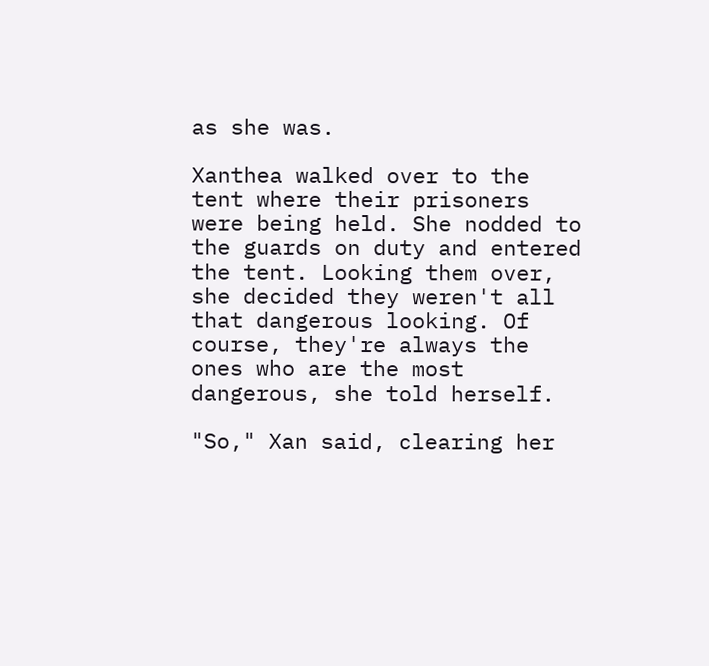as she was.

Xanthea walked over to the tent where their prisoners were being held. She nodded to the guards on duty and entered the tent. Looking them over, she decided they weren't all that dangerous looking. Of course, they're always the ones who are the most dangerous, she told herself.

"So," Xan said, clearing her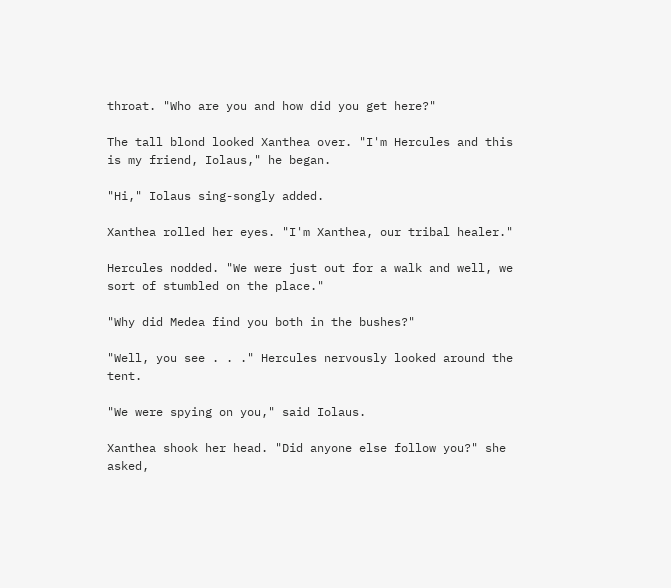throat. "Who are you and how did you get here?"

The tall blond looked Xanthea over. "I'm Hercules and this is my friend, Iolaus," he began.

"Hi," Iolaus sing-songly added.

Xanthea rolled her eyes. "I'm Xanthea, our tribal healer."

Hercules nodded. "We were just out for a walk and well, we sort of stumbled on the place."

"Why did Medea find you both in the bushes?"

"Well, you see . . ." Hercules nervously looked around the tent.

"We were spying on you," said Iolaus.

Xanthea shook her head. "Did anyone else follow you?" she asked,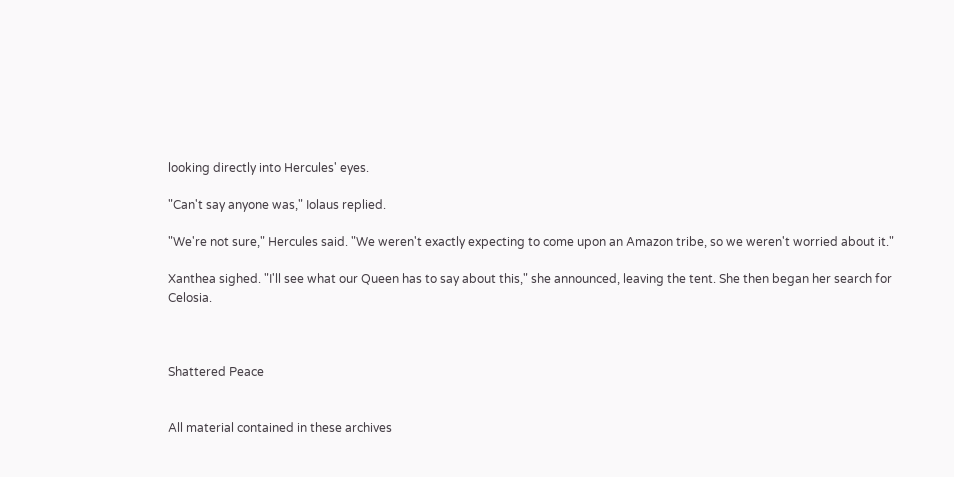looking directly into Hercules' eyes.

"Can't say anyone was," Iolaus replied.

"We're not sure," Hercules said. "We weren't exactly expecting to come upon an Amazon tribe, so we weren't worried about it."

Xanthea sighed. "I'll see what our Queen has to say about this," she announced, leaving the tent. She then began her search for Celosia.



Shattered Peace


All material contained in these archives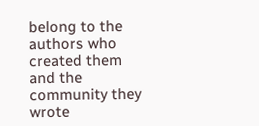belong to the authors who created them and the community they wrote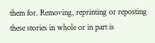them for. Removing, reprinting or reposting these stories in whole or in part is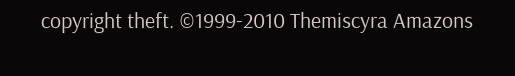copyright theft. ©1999-2010 Themiscyra Amazons